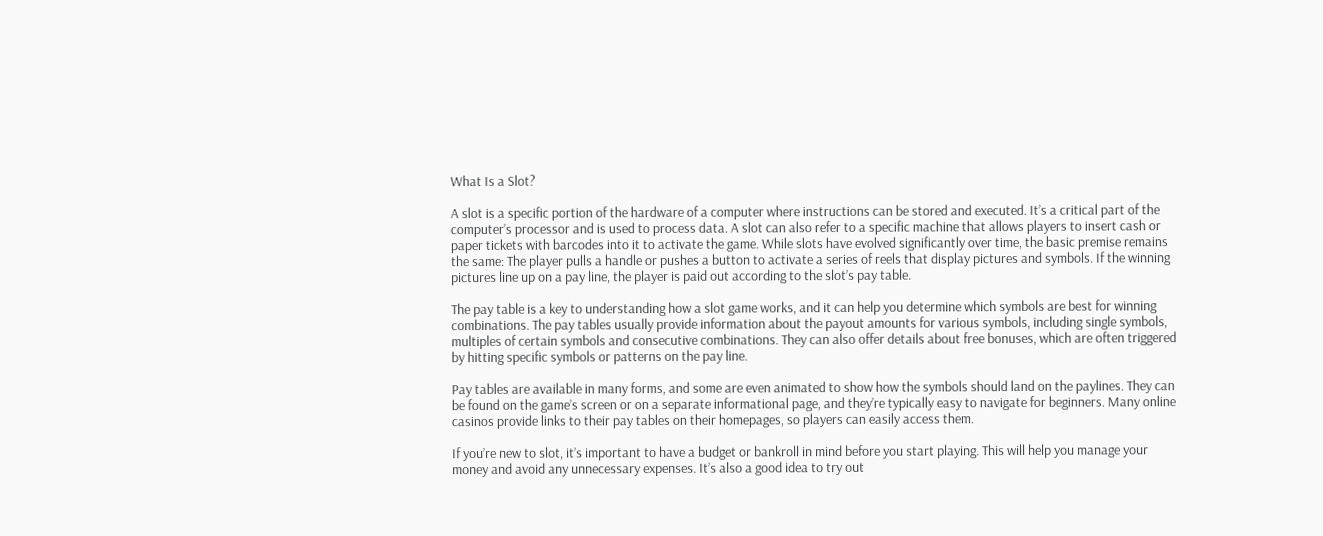What Is a Slot?

A slot is a specific portion of the hardware of a computer where instructions can be stored and executed. It’s a critical part of the computer’s processor and is used to process data. A slot can also refer to a specific machine that allows players to insert cash or paper tickets with barcodes into it to activate the game. While slots have evolved significantly over time, the basic premise remains the same: The player pulls a handle or pushes a button to activate a series of reels that display pictures and symbols. If the winning pictures line up on a pay line, the player is paid out according to the slot’s pay table.

The pay table is a key to understanding how a slot game works, and it can help you determine which symbols are best for winning combinations. The pay tables usually provide information about the payout amounts for various symbols, including single symbols, multiples of certain symbols and consecutive combinations. They can also offer details about free bonuses, which are often triggered by hitting specific symbols or patterns on the pay line.

Pay tables are available in many forms, and some are even animated to show how the symbols should land on the paylines. They can be found on the game’s screen or on a separate informational page, and they’re typically easy to navigate for beginners. Many online casinos provide links to their pay tables on their homepages, so players can easily access them.

If you’re new to slot, it’s important to have a budget or bankroll in mind before you start playing. This will help you manage your money and avoid any unnecessary expenses. It’s also a good idea to try out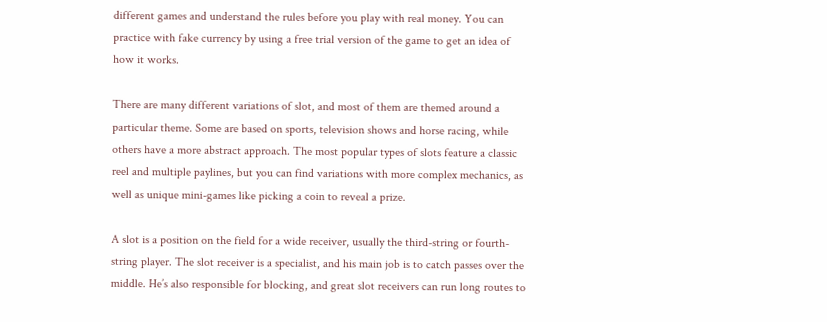different games and understand the rules before you play with real money. You can practice with fake currency by using a free trial version of the game to get an idea of how it works.

There are many different variations of slot, and most of them are themed around a particular theme. Some are based on sports, television shows and horse racing, while others have a more abstract approach. The most popular types of slots feature a classic reel and multiple paylines, but you can find variations with more complex mechanics, as well as unique mini-games like picking a coin to reveal a prize.

A slot is a position on the field for a wide receiver, usually the third-string or fourth-string player. The slot receiver is a specialist, and his main job is to catch passes over the middle. He’s also responsible for blocking, and great slot receivers can run long routes to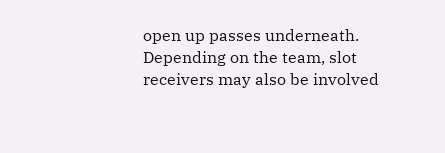open up passes underneath. Depending on the team, slot receivers may also be involved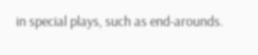in special plays, such as end-arounds.